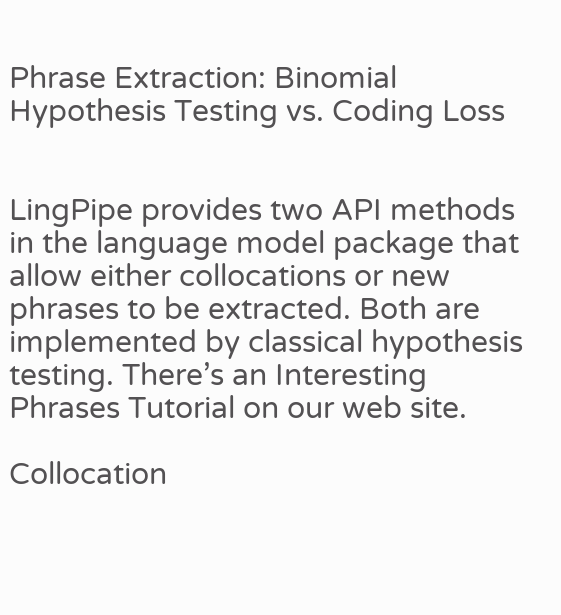Phrase Extraction: Binomial Hypothesis Testing vs. Coding Loss


LingPipe provides two API methods in the language model package that allow either collocations or new phrases to be extracted. Both are implemented by classical hypothesis testing. There’s an Interesting Phrases Tutorial on our web site.

Collocation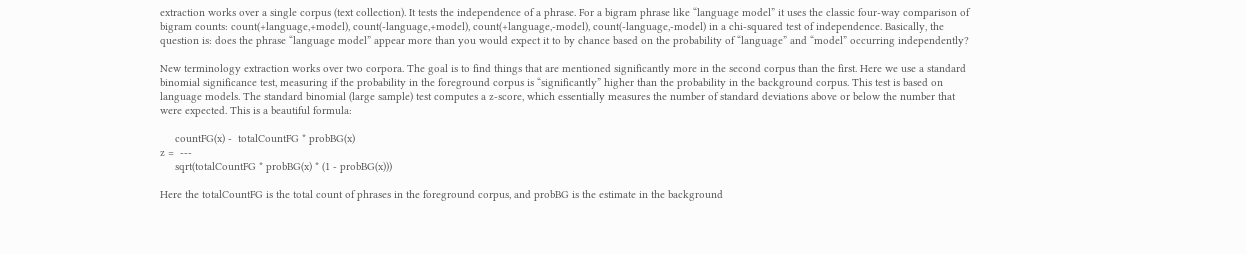extraction works over a single corpus (text collection). It tests the independence of a phrase. For a bigram phrase like “language model” it uses the classic four-way comparison of bigram counts: count(+language,+model), count(-language,+model), count(+language,-model), count(-language,-model) in a chi-squared test of independence. Basically, the question is: does the phrase “language model” appear more than you would expect it to by chance based on the probability of “language” and “model” occurring independently?

New terminology extraction works over two corpora. The goal is to find things that are mentioned significantly more in the second corpus than the first. Here we use a standard binomial significance test, measuring if the probability in the foreground corpus is “significantly” higher than the probability in the background corpus. This test is based on language models. The standard binomial (large sample) test computes a z-score, which essentially measures the number of standard deviations above or below the number that were expected. This is a beautiful formula:

     countFG(x) -  totalCountFG * probBG(x)
z =  ---
     sqrt(totalCountFG * probBG(x) * (1 - probBG(x)))

Here the totalCountFG is the total count of phrases in the foreground corpus, and probBG is the estimate in the background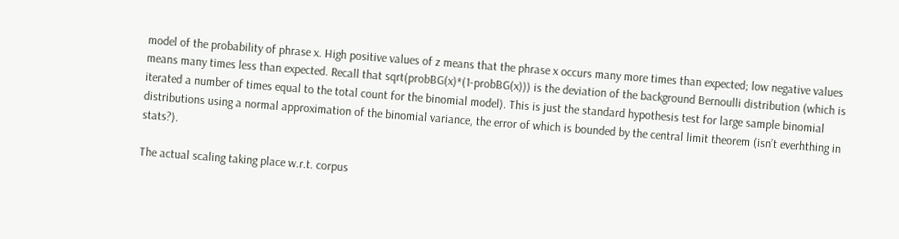model of the probability of phrase x. High positive values of z means that the phrase x occurs many more times than expected; low negative values means many times less than expected. Recall that sqrt(probBG(x)*(1-probBG(x))) is the deviation of the background Bernoulli distribution (which is iterated a number of times equal to the total count for the binomial model). This is just the standard hypothesis test for large sample binomial distributions using a normal approximation of the binomial variance, the error of which is bounded by the central limit theorem (isn’t everhthing in stats?).

The actual scaling taking place w.r.t. corpus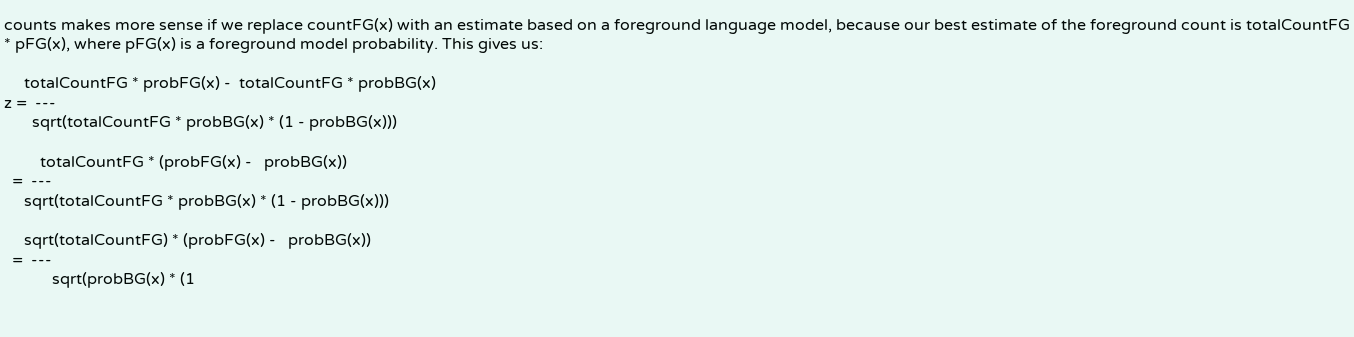counts makes more sense if we replace countFG(x) with an estimate based on a foreground language model, because our best estimate of the foreground count is totalCountFG * pFG(x), where pFG(x) is a foreground model probability. This gives us:

     totalCountFG * probFG(x) -  totalCountFG * probBG(x)
z =  ---
       sqrt(totalCountFG * probBG(x) * (1 - probBG(x)))

         totalCountFG * (probFG(x) -   probBG(x))
  =  ---
     sqrt(totalCountFG * probBG(x) * (1 - probBG(x)))

     sqrt(totalCountFG) * (probFG(x) -   probBG(x))
  =  ---
            sqrt(probBG(x) * (1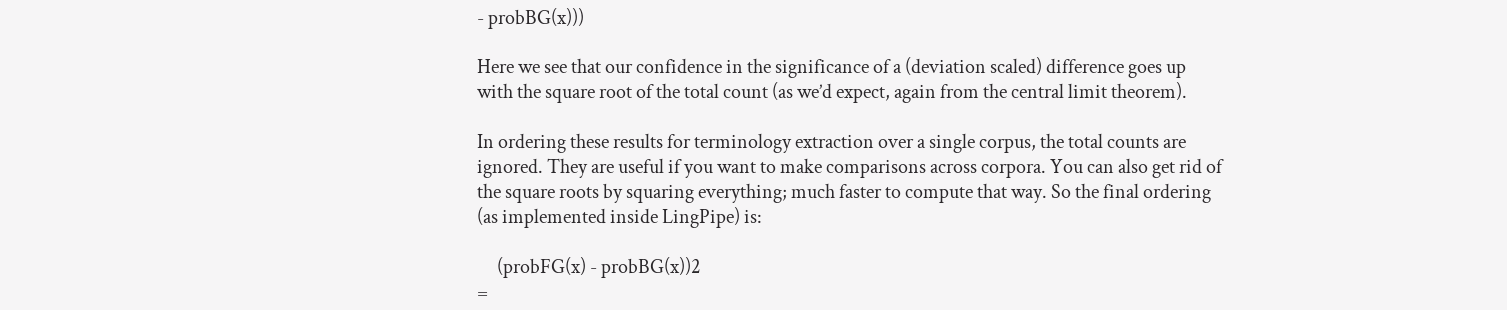- probBG(x)))

Here we see that our confidence in the significance of a (deviation scaled) difference goes up with the square root of the total count (as we’d expect, again from the central limit theorem).

In ordering these results for terminology extraction over a single corpus, the total counts are ignored. They are useful if you want to make comparisons across corpora. You can also get rid of the square roots by squaring everything; much faster to compute that way. So the final ordering (as implemented inside LingPipe) is:

     (probFG(x) - probBG(x))2
=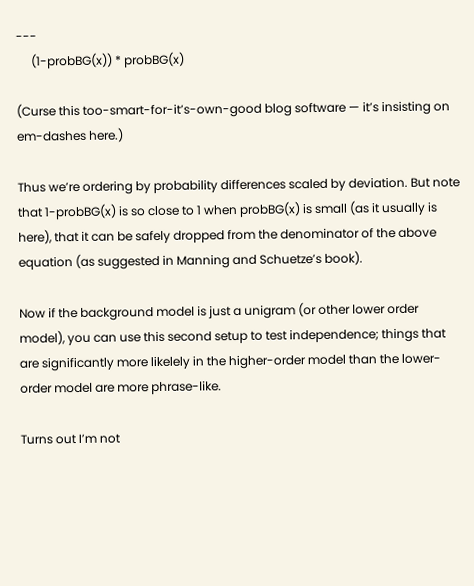---
     (1-probBG(x)) * probBG(x)

(Curse this too-smart-for-it’s-own-good blog software — it’s insisting on em-dashes here.)

Thus we’re ordering by probability differences scaled by deviation. But note that 1-probBG(x) is so close to 1 when probBG(x) is small (as it usually is here), that it can be safely dropped from the denominator of the above equation (as suggested in Manning and Schuetze’s book).

Now if the background model is just a unigram (or other lower order model), you can use this second setup to test independence; things that are significantly more likelely in the higher-order model than the lower-order model are more phrase-like.

Turns out I’m not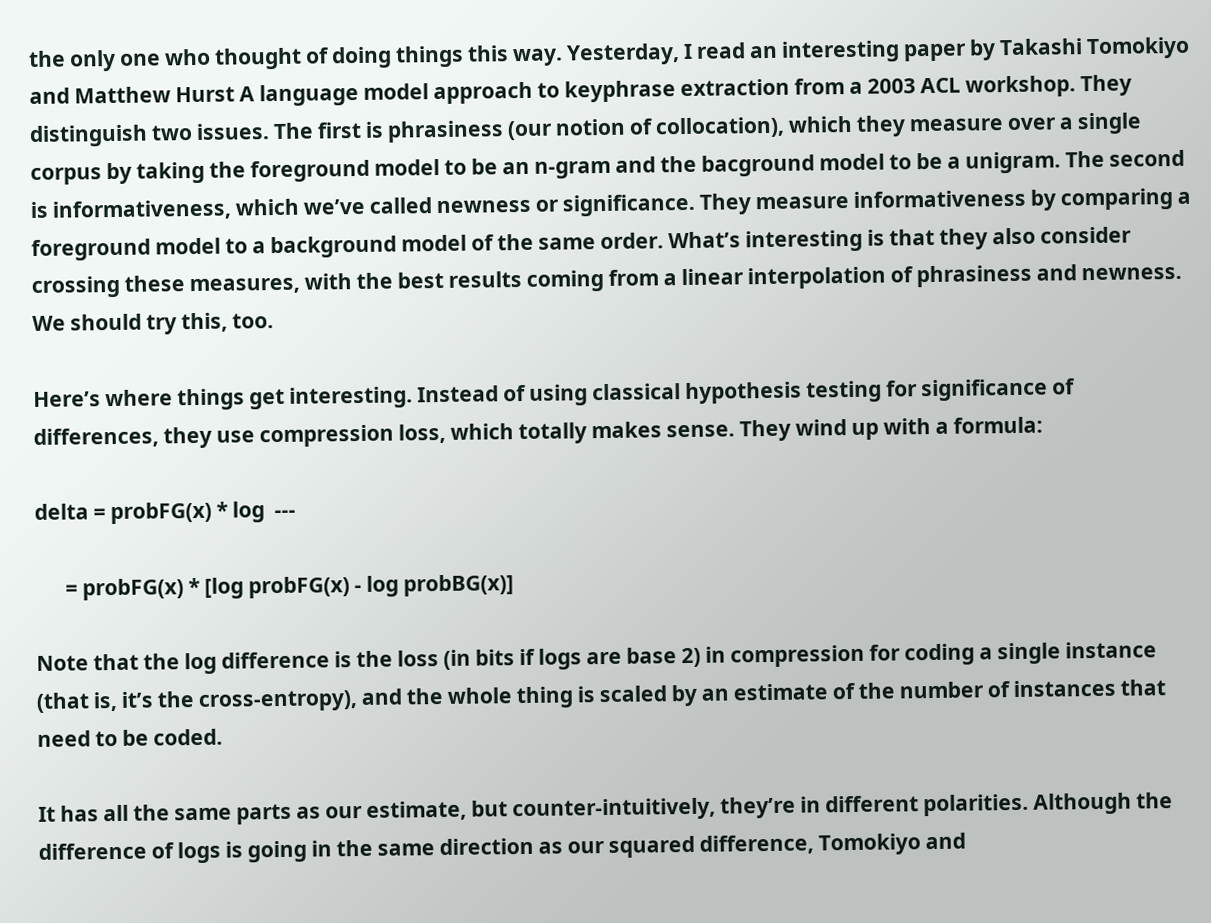the only one who thought of doing things this way. Yesterday, I read an interesting paper by Takashi Tomokiyo and Matthew Hurst A language model approach to keyphrase extraction from a 2003 ACL workshop. They distinguish two issues. The first is phrasiness (our notion of collocation), which they measure over a single corpus by taking the foreground model to be an n-gram and the bacground model to be a unigram. The second is informativeness, which we’ve called newness or significance. They measure informativeness by comparing a foreground model to a background model of the same order. What’s interesting is that they also consider crossing these measures, with the best results coming from a linear interpolation of phrasiness and newness. We should try this, too.

Here’s where things get interesting. Instead of using classical hypothesis testing for significance of differences, they use compression loss, which totally makes sense. They wind up with a formula:

delta = probFG(x) * log  ---

      = probFG(x) * [log probFG(x) - log probBG(x)]

Note that the log difference is the loss (in bits if logs are base 2) in compression for coding a single instance (that is, it’s the cross-entropy), and the whole thing is scaled by an estimate of the number of instances that need to be coded.

It has all the same parts as our estimate, but counter-intuitively, they’re in different polarities. Although the difference of logs is going in the same direction as our squared difference, Tomokiyo and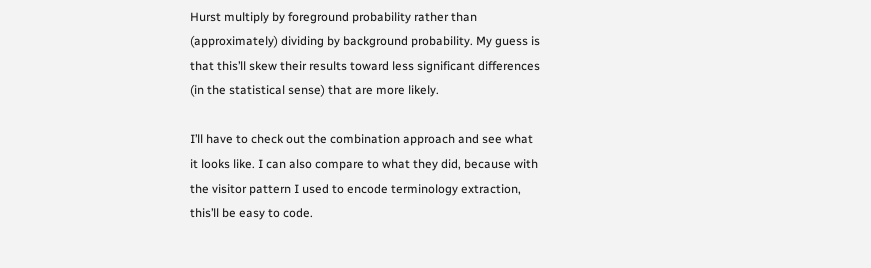Hurst multiply by foreground probability rather than (approximately) dividing by background probability. My guess is that this’ll skew their results toward less significant differences (in the statistical sense) that are more likely.

I’ll have to check out the combination approach and see what it looks like. I can also compare to what they did, because with the visitor pattern I used to encode terminology extraction, this’ll be easy to code.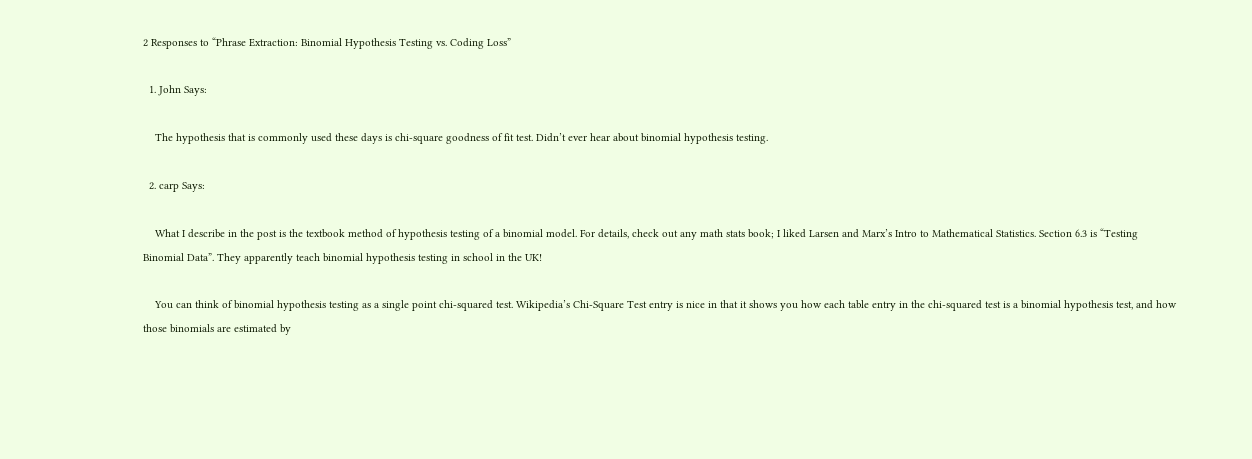2 Responses to “Phrase Extraction: Binomial Hypothesis Testing vs. Coding Loss”

  1. John Says:

    The hypothesis that is commonly used these days is chi-square goodness of fit test. Didn’t ever hear about binomial hypothesis testing.

  2. carp Says:

    What I describe in the post is the textbook method of hypothesis testing of a binomial model. For details, check out any math stats book; I liked Larsen and Marx’s Intro to Mathematical Statistics. Section 6.3 is “Testing Binomial Data”. They apparently teach binomial hypothesis testing in school in the UK!

    You can think of binomial hypothesis testing as a single point chi-squared test. Wikipedia’s Chi-Square Test entry is nice in that it shows you how each table entry in the chi-squared test is a binomial hypothesis test, and how those binomials are estimated by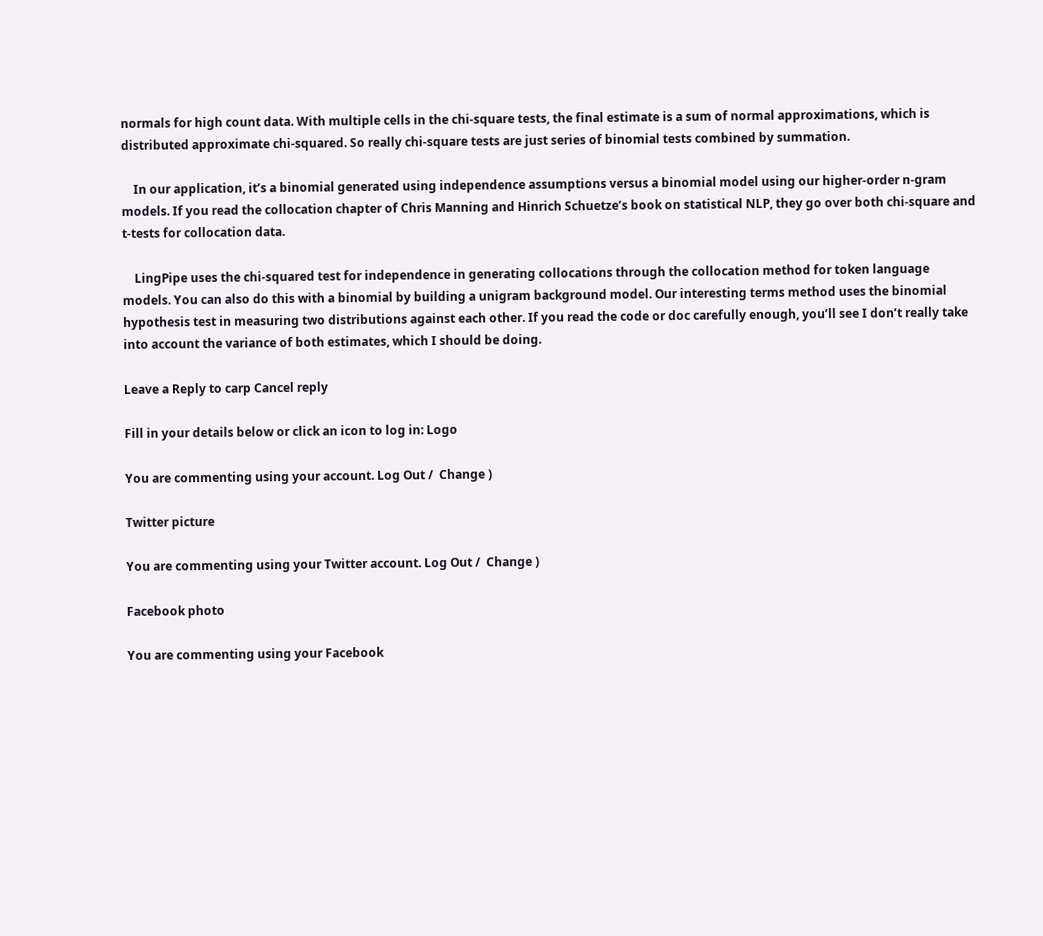normals for high count data. With multiple cells in the chi-square tests, the final estimate is a sum of normal approximations, which is distributed approximate chi-squared. So really chi-square tests are just series of binomial tests combined by summation.

    In our application, it’s a binomial generated using independence assumptions versus a binomial model using our higher-order n-gram models. If you read the collocation chapter of Chris Manning and Hinrich Schuetze’s book on statistical NLP, they go over both chi-square and t-tests for collocation data.

    LingPipe uses the chi-squared test for independence in generating collocations through the collocation method for token language models. You can also do this with a binomial by building a unigram background model. Our interesting terms method uses the binomial hypothesis test in measuring two distributions against each other. If you read the code or doc carefully enough, you’ll see I don’t really take into account the variance of both estimates, which I should be doing.

Leave a Reply to carp Cancel reply

Fill in your details below or click an icon to log in: Logo

You are commenting using your account. Log Out /  Change )

Twitter picture

You are commenting using your Twitter account. Log Out /  Change )

Facebook photo

You are commenting using your Facebook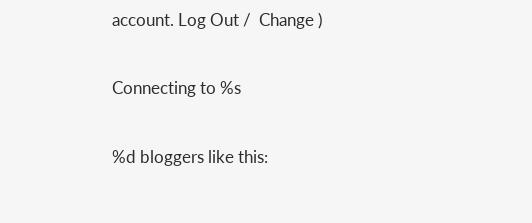account. Log Out /  Change )

Connecting to %s

%d bloggers like this: